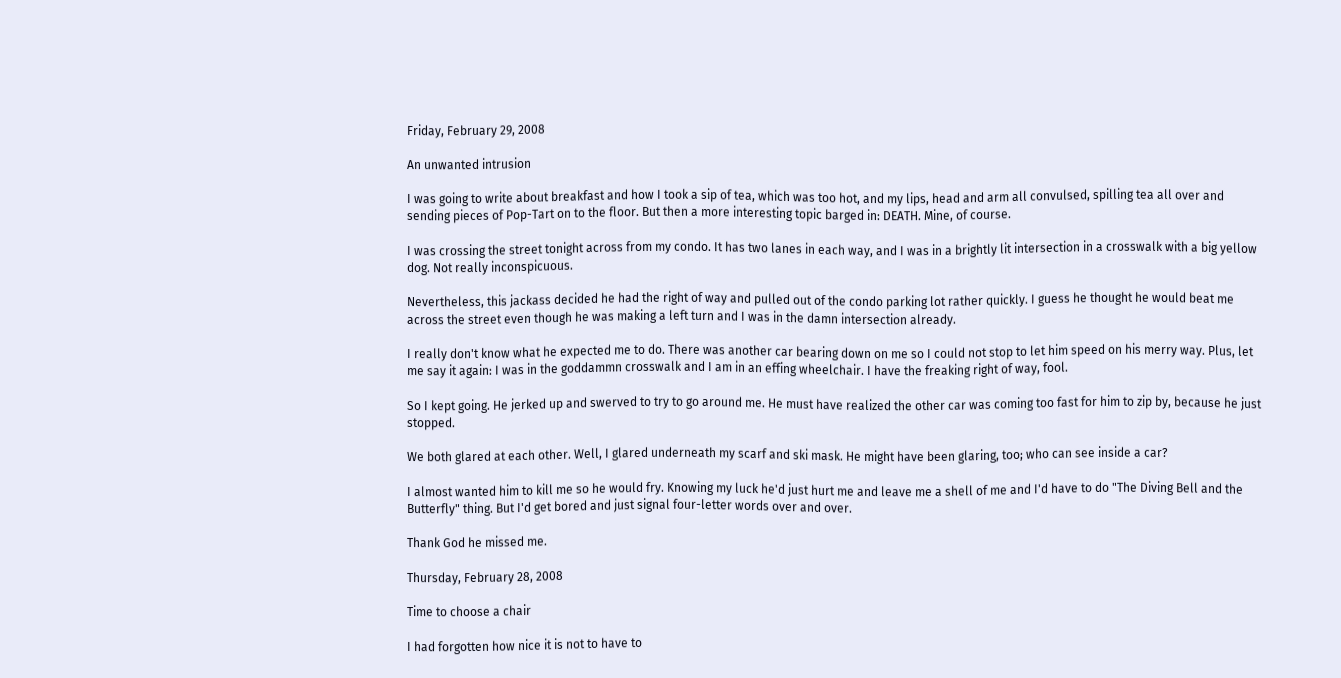Friday, February 29, 2008

An unwanted intrusion

I was going to write about breakfast and how I took a sip of tea, which was too hot, and my lips, head and arm all convulsed, spilling tea all over and sending pieces of Pop-Tart on to the floor. But then a more interesting topic barged in: DEATH. Mine, of course.

I was crossing the street tonight across from my condo. It has two lanes in each way, and I was in a brightly lit intersection in a crosswalk with a big yellow dog. Not really inconspicuous.

Nevertheless, this jackass decided he had the right of way and pulled out of the condo parking lot rather quickly. I guess he thought he would beat me across the street even though he was making a left turn and I was in the damn intersection already.

I really don't know what he expected me to do. There was another car bearing down on me so I could not stop to let him speed on his merry way. Plus, let me say it again: I was in the goddammn crosswalk and I am in an effing wheelchair. I have the freaking right of way, fool.

So I kept going. He jerked up and swerved to try to go around me. He must have realized the other car was coming too fast for him to zip by, because he just stopped.

We both glared at each other. Well, I glared underneath my scarf and ski mask. He might have been glaring, too; who can see inside a car?

I almost wanted him to kill me so he would fry. Knowing my luck he'd just hurt me and leave me a shell of me and I'd have to do "The Diving Bell and the Butterfly" thing. But I'd get bored and just signal four-letter words over and over.

Thank God he missed me.

Thursday, February 28, 2008

Time to choose a chair

I had forgotten how nice it is not to have to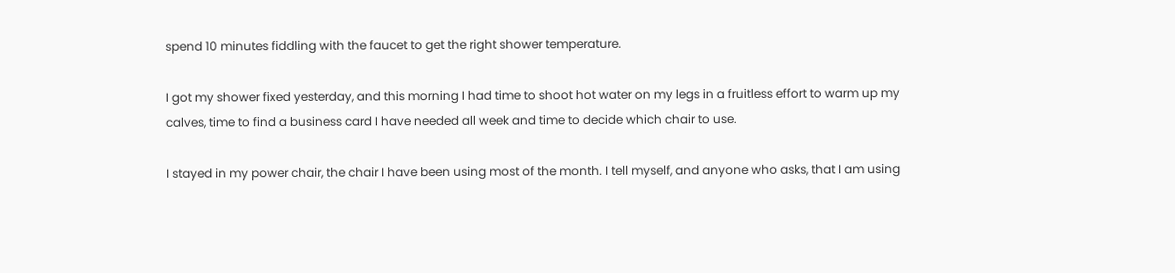spend 10 minutes fiddling with the faucet to get the right shower temperature.

I got my shower fixed yesterday, and this morning I had time to shoot hot water on my legs in a fruitless effort to warm up my calves, time to find a business card I have needed all week and time to decide which chair to use.

I stayed in my power chair, the chair I have been using most of the month. I tell myself, and anyone who asks, that I am using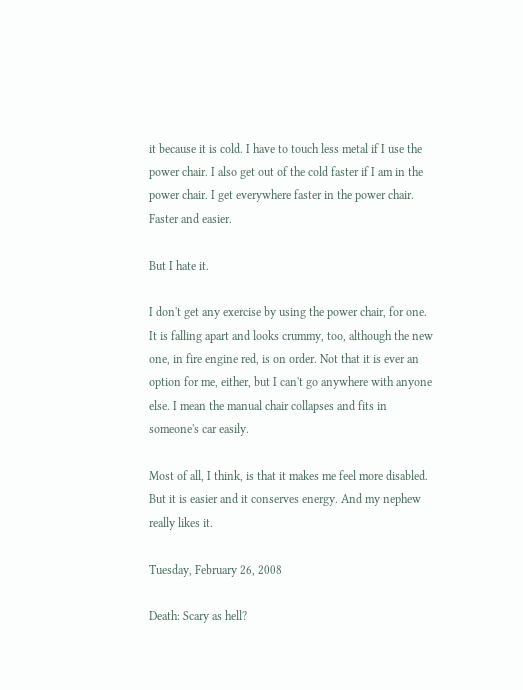it because it is cold. I have to touch less metal if I use the power chair. I also get out of the cold faster if I am in the power chair. I get everywhere faster in the power chair. Faster and easier.

But I hate it.

I don't get any exercise by using the power chair, for one. It is falling apart and looks crummy, too, although the new one, in fire engine red, is on order. Not that it is ever an option for me, either, but I can't go anywhere with anyone else. I mean the manual chair collapses and fits in someone's car easily.

Most of all, I think, is that it makes me feel more disabled. But it is easier and it conserves energy. And my nephew really likes it.

Tuesday, February 26, 2008

Death: Scary as hell?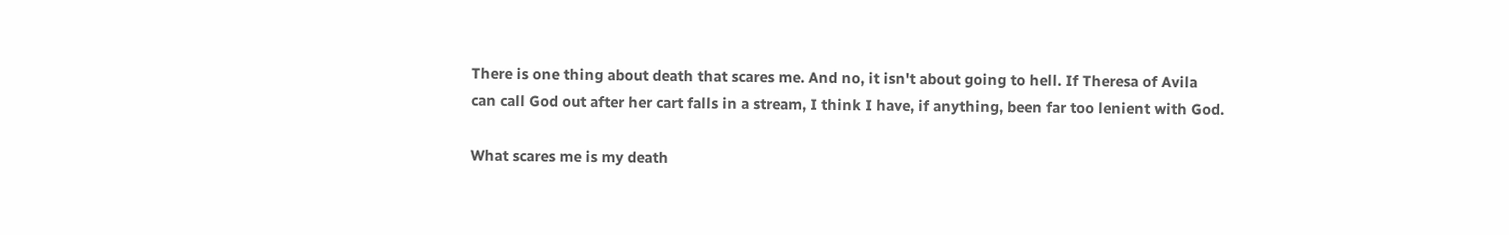There is one thing about death that scares me. And no, it isn't about going to hell. If Theresa of Avila can call God out after her cart falls in a stream, I think I have, if anything, been far too lenient with God.

What scares me is my death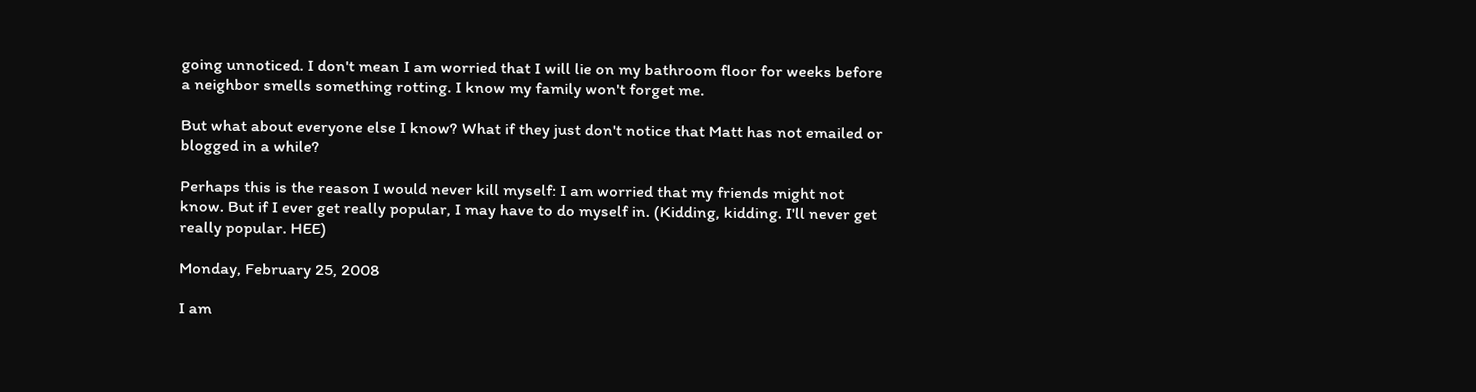going unnoticed. I don't mean I am worried that I will lie on my bathroom floor for weeks before a neighbor smells something rotting. I know my family won't forget me.

But what about everyone else I know? What if they just don't notice that Matt has not emailed or blogged in a while?

Perhaps this is the reason I would never kill myself: I am worried that my friends might not know. But if I ever get really popular, I may have to do myself in. (Kidding, kidding. I'll never get really popular. HEE)

Monday, February 25, 2008

I am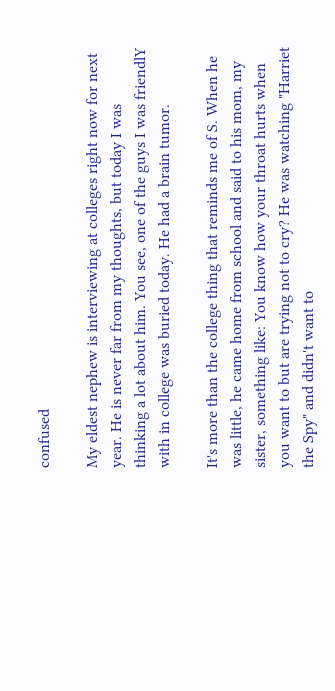confused

My eldest nephew is interviewing at colleges right now for next year. He is never far from my thoughts, but today I was thinking a lot about him. You see, one of the guys I was friendlY with in college was buried today. He had a brain tumor.

It's more than the college thing that reminds me of S. When he was little, he came home from school and said to his mom, my sister, something like: You know how your throat hurts when you want to but are trying not to cry? He was watching "Harriet the Spy" and didn't want to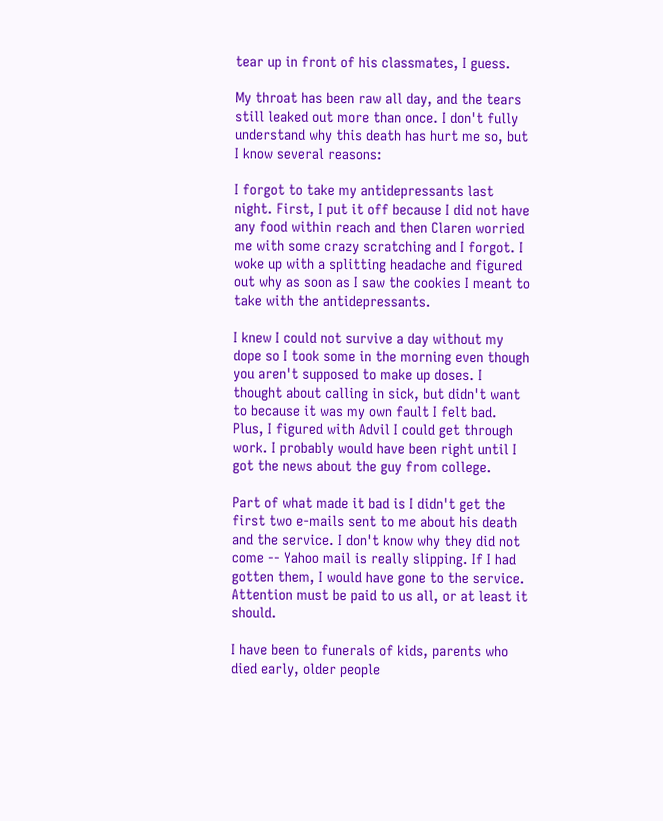tear up in front of his classmates, I guess.

My throat has been raw all day, and the tears still leaked out more than once. I don't fully understand why this death has hurt me so, but I know several reasons:

I forgot to take my antidepressants last night. First, I put it off because I did not have any food within reach and then Claren worried me with some crazy scratching and I forgot. I woke up with a splitting headache and figured out why as soon as I saw the cookies I meant to take with the antidepressants.

I knew I could not survive a day without my dope so I took some in the morning even though you aren't supposed to make up doses. I thought about calling in sick, but didn't want to because it was my own fault I felt bad. Plus, I figured with Advil I could get through work. I probably would have been right until I got the news about the guy from college.

Part of what made it bad is I didn't get the first two e-mails sent to me about his death and the service. I don't know why they did not come -- Yahoo mail is really slipping. If I had gotten them, I would have gone to the service. Attention must be paid to us all, or at least it should.

I have been to funerals of kids, parents who died early, older people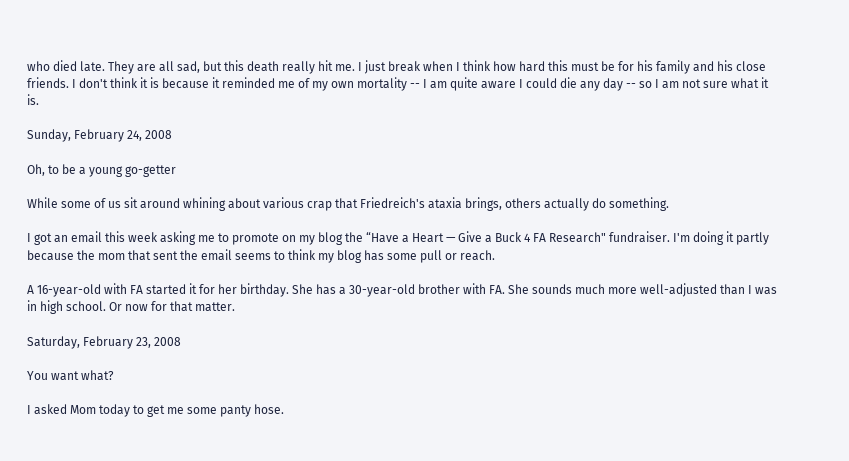who died late. They are all sad, but this death really hit me. I just break when I think how hard this must be for his family and his close friends. I don't think it is because it reminded me of my own mortality -- I am quite aware I could die any day -- so I am not sure what it is.

Sunday, February 24, 2008

Oh, to be a young go-getter

While some of us sit around whining about various crap that Friedreich's ataxia brings, others actually do something.

I got an email this week asking me to promote on my blog the “Have a Heart — Give a Buck 4 FA Research" fundraiser. I'm doing it partly because the mom that sent the email seems to think my blog has some pull or reach.

A 16-year-old with FA started it for her birthday. She has a 30-year-old brother with FA. She sounds much more well-adjusted than I was in high school. Or now for that matter.

Saturday, February 23, 2008

You want what?

I asked Mom today to get me some panty hose.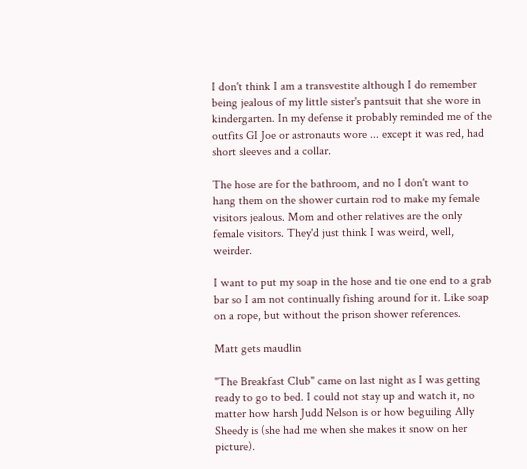I don't think I am a transvestite although I do remember being jealous of my little sister's pantsuit that she wore in kindergarten. In my defense it probably reminded me of the outfits GI Joe or astronauts wore ... except it was red, had short sleeves and a collar.

The hose are for the bathroom, and no I don't want to hang them on the shower curtain rod to make my female visitors jealous. Mom and other relatives are the only female visitors. They'd just think I was weird, well, weirder.

I want to put my soap in the hose and tie one end to a grab bar so I am not continually fishing around for it. Like soap on a rope, but without the prison shower references.

Matt gets maudlin

"The Breakfast Club" came on last night as I was getting ready to go to bed. I could not stay up and watch it, no matter how harsh Judd Nelson is or how beguiling Ally Sheedy is (she had me when she makes it snow on her picture).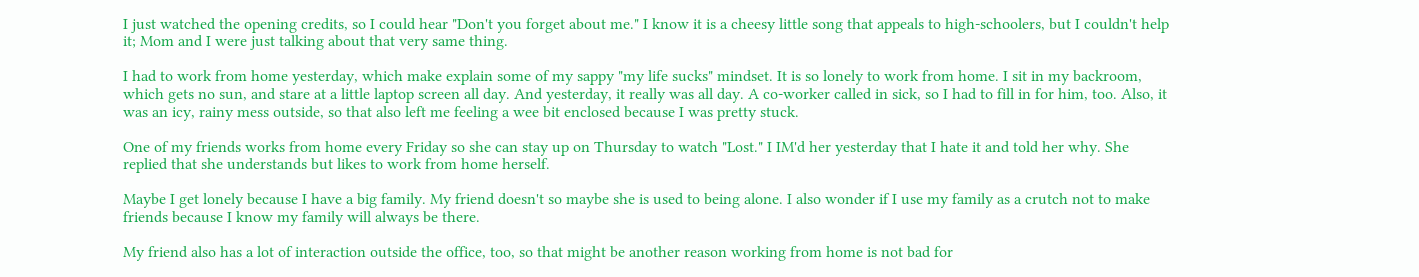I just watched the opening credits, so I could hear "Don't you forget about me." I know it is a cheesy little song that appeals to high-schoolers, but I couldn't help it; Mom and I were just talking about that very same thing.

I had to work from home yesterday, which make explain some of my sappy "my life sucks" mindset. It is so lonely to work from home. I sit in my backroom, which gets no sun, and stare at a little laptop screen all day. And yesterday, it really was all day. A co-worker called in sick, so I had to fill in for him, too. Also, it was an icy, rainy mess outside, so that also left me feeling a wee bit enclosed because I was pretty stuck.

One of my friends works from home every Friday so she can stay up on Thursday to watch "Lost." I IM'd her yesterday that I hate it and told her why. She replied that she understands but likes to work from home herself.

Maybe I get lonely because I have a big family. My friend doesn't so maybe she is used to being alone. I also wonder if I use my family as a crutch not to make friends because I know my family will always be there.

My friend also has a lot of interaction outside the office, too, so that might be another reason working from home is not bad for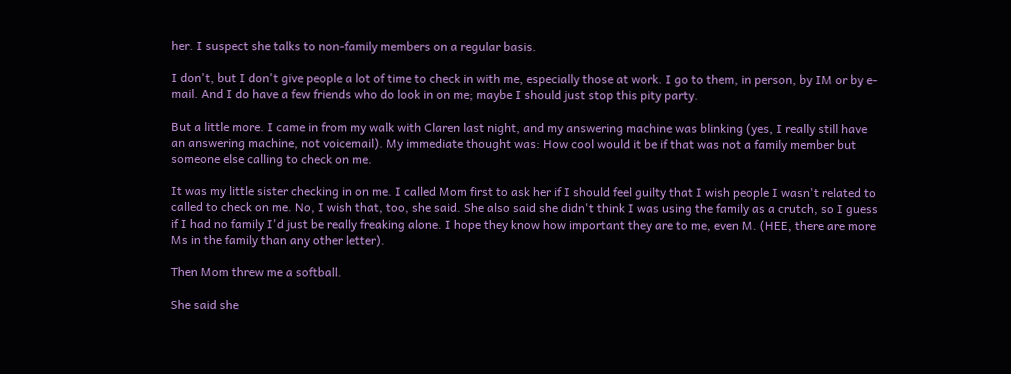her. I suspect she talks to non-family members on a regular basis.

I don't, but I don't give people a lot of time to check in with me, especially those at work. I go to them, in person, by IM or by e-mail. And I do have a few friends who do look in on me; maybe I should just stop this pity party.

But a little more. I came in from my walk with Claren last night, and my answering machine was blinking (yes, I really still have an answering machine, not voicemail). My immediate thought was: How cool would it be if that was not a family member but someone else calling to check on me.

It was my little sister checking in on me. I called Mom first to ask her if I should feel guilty that I wish people I wasn't related to called to check on me. No, I wish that, too, she said. She also said she didn't think I was using the family as a crutch, so I guess if I had no family I'd just be really freaking alone. I hope they know how important they are to me, even M. (HEE, there are more Ms in the family than any other letter).

Then Mom threw me a softball.

She said she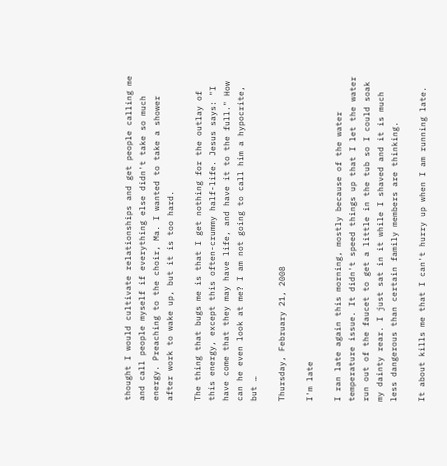thought I would cultivate relationships and get people calling me and call people myself if everything else didn't take so much energy. Preaching to the choir, Ma. I wanted to take a shower after work to wake up, but it is too hard.

The thing that bugs me is that I get nothing for the outlay of this energy, except this often-crummy half-life. Jesus says: "I have come that they may have life, and have it to the full." How can he even look at me? I am not going to call him a hypocrite, but …

Thursday, February 21, 2008

I'm late

I ran late again this morning, mostly because of the water temperature issue. It didn't speed things up that I let the water run out of the faucet to get a little in the tub so I could soak my dainty rear. I just sat in it while I shaved and it is much less dangerous than certain family members are thinking.

It about kills me that I can't hurry up when I am running late.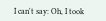I can't say: Oh, I took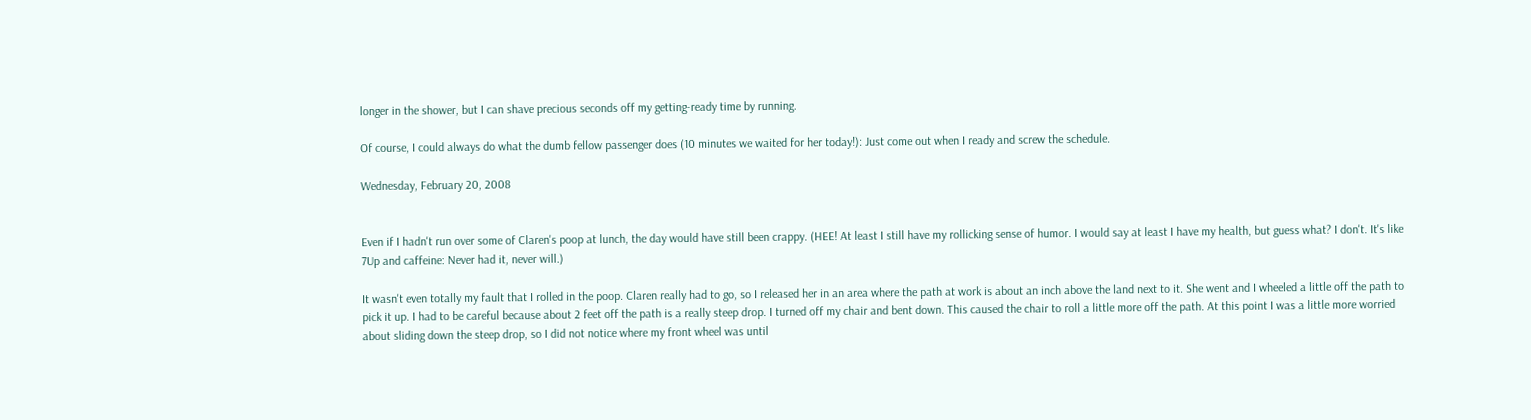longer in the shower, but I can shave precious seconds off my getting-ready time by running.

Of course, I could always do what the dumb fellow passenger does (10 minutes we waited for her today!): Just come out when I ready and screw the schedule.

Wednesday, February 20, 2008


Even if I hadn't run over some of Claren's poop at lunch, the day would have still been crappy. (HEE! At least I still have my rollicking sense of humor. I would say at least I have my health, but guess what? I don't. It's like 7Up and caffeine: Never had it, never will.)

It wasn't even totally my fault that I rolled in the poop. Claren really had to go, so I released her in an area where the path at work is about an inch above the land next to it. She went and I wheeled a little off the path to pick it up. I had to be careful because about 2 feet off the path is a really steep drop. I turned off my chair and bent down. This caused the chair to roll a little more off the path. At this point I was a little more worried about sliding down the steep drop, so I did not notice where my front wheel was until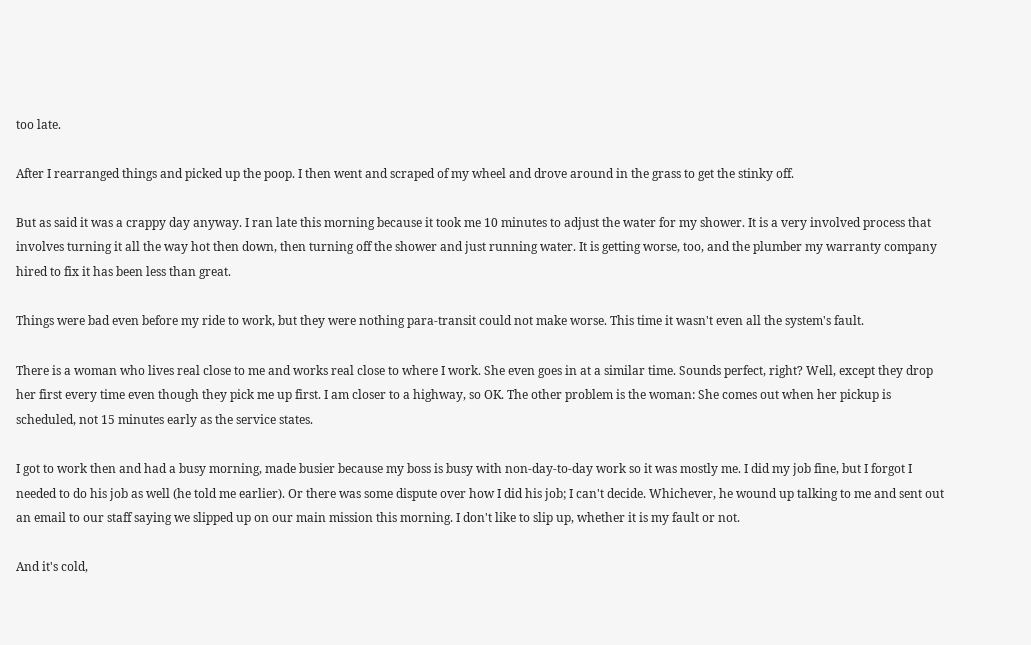too late.

After I rearranged things and picked up the poop. I then went and scraped of my wheel and drove around in the grass to get the stinky off.

But as said it was a crappy day anyway. I ran late this morning because it took me 10 minutes to adjust the water for my shower. It is a very involved process that involves turning it all the way hot then down, then turning off the shower and just running water. It is getting worse, too, and the plumber my warranty company hired to fix it has been less than great.

Things were bad even before my ride to work, but they were nothing para-transit could not make worse. This time it wasn't even all the system's fault.

There is a woman who lives real close to me and works real close to where I work. She even goes in at a similar time. Sounds perfect, right? Well, except they drop her first every time even though they pick me up first. I am closer to a highway, so OK. The other problem is the woman: She comes out when her pickup is scheduled, not 15 minutes early as the service states.

I got to work then and had a busy morning, made busier because my boss is busy with non-day-to-day work so it was mostly me. I did my job fine, but I forgot I needed to do his job as well (he told me earlier). Or there was some dispute over how I did his job; I can't decide. Whichever, he wound up talking to me and sent out an email to our staff saying we slipped up on our main mission this morning. I don't like to slip up, whether it is my fault or not.

And it's cold,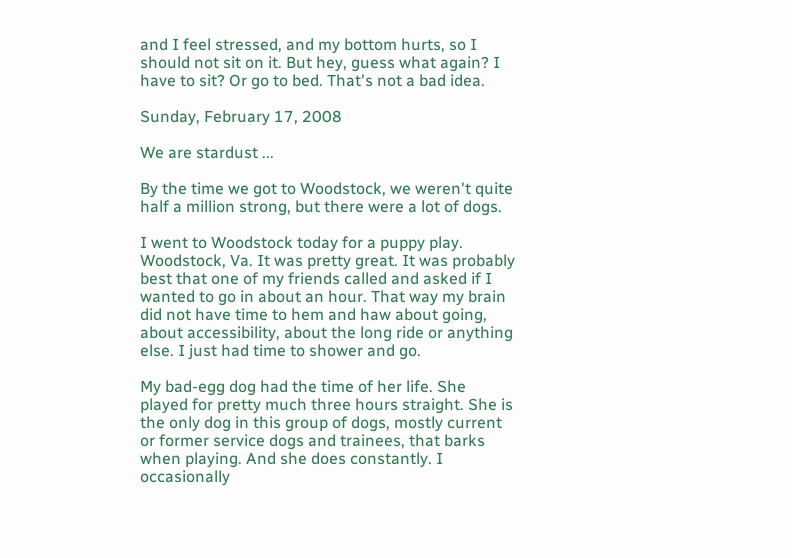and I feel stressed, and my bottom hurts, so I should not sit on it. But hey, guess what again? I have to sit? Or go to bed. That's not a bad idea.

Sunday, February 17, 2008

We are stardust ...

By the time we got to Woodstock, we weren't quite half a million strong, but there were a lot of dogs.

I went to Woodstock today for a puppy play. Woodstock, Va. It was pretty great. It was probably best that one of my friends called and asked if I wanted to go in about an hour. That way my brain did not have time to hem and haw about going, about accessibility, about the long ride or anything else. I just had time to shower and go.

My bad-egg dog had the time of her life. She played for pretty much three hours straight. She is the only dog in this group of dogs, mostly current or former service dogs and trainees, that barks when playing. And she does constantly. I occasionally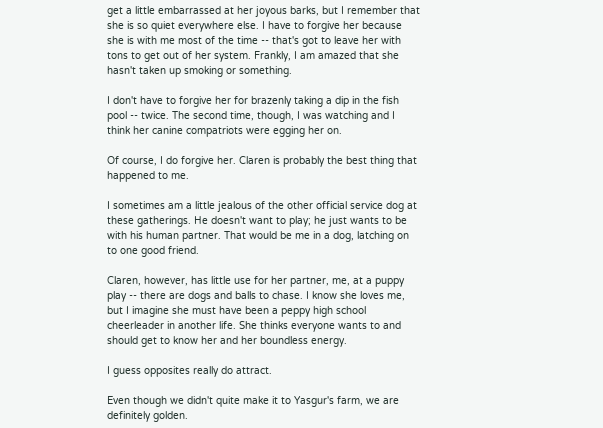get a little embarrassed at her joyous barks, but I remember that she is so quiet everywhere else. I have to forgive her because she is with me most of the time -- that's got to leave her with tons to get out of her system. Frankly, I am amazed that she hasn't taken up smoking or something.

I don't have to forgive her for brazenly taking a dip in the fish pool -- twice. The second time, though, I was watching and I think her canine compatriots were egging her on.

Of course, I do forgive her. Claren is probably the best thing that happened to me.

I sometimes am a little jealous of the other official service dog at these gatherings. He doesn't want to play; he just wants to be with his human partner. That would be me in a dog, latching on to one good friend.

Claren, however, has little use for her partner, me, at a puppy play -- there are dogs and balls to chase. I know she loves me, but I imagine she must have been a peppy high school cheerleader in another life. She thinks everyone wants to and should get to know her and her boundless energy.

I guess opposites really do attract.

Even though we didn't quite make it to Yasgur's farm, we are definitely golden.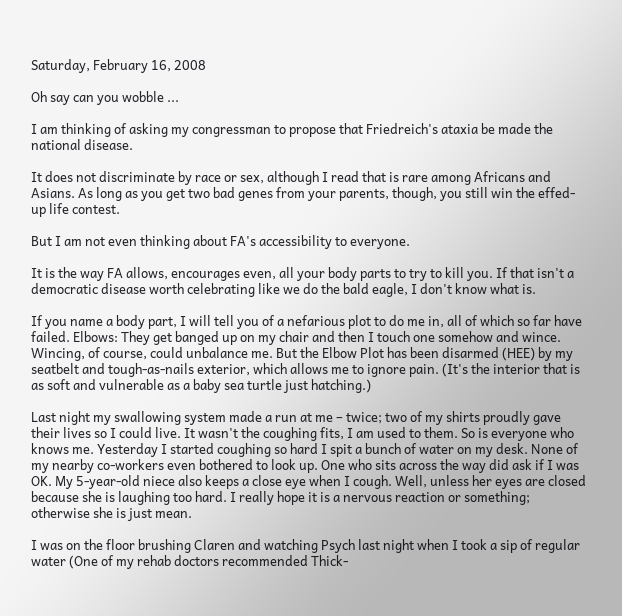Saturday, February 16, 2008

Oh say can you wobble ...

I am thinking of asking my congressman to propose that Friedreich's ataxia be made the national disease.

It does not discriminate by race or sex, although I read that is rare among Africans and Asians. As long as you get two bad genes from your parents, though, you still win the effed-up life contest.

But I am not even thinking about FA's accessibility to everyone.

It is the way FA allows, encourages even, all your body parts to try to kill you. If that isn't a democratic disease worth celebrating like we do the bald eagle, I don't know what is.

If you name a body part, I will tell you of a nefarious plot to do me in, all of which so far have failed. Elbows: They get banged up on my chair and then I touch one somehow and wince. Wincing, of course, could unbalance me. But the Elbow Plot has been disarmed (HEE) by my seatbelt and tough-as-nails exterior, which allows me to ignore pain. (It's the interior that is as soft and vulnerable as a baby sea turtle just hatching.)

Last night my swallowing system made a run at me – twice; two of my shirts proudly gave their lives so I could live. It wasn't the coughing fits, I am used to them. So is everyone who knows me. Yesterday I started coughing so hard I spit a bunch of water on my desk. None of my nearby co-workers even bothered to look up. One who sits across the way did ask if I was OK. My 5-year-old niece also keeps a close eye when I cough. Well, unless her eyes are closed because she is laughing too hard. I really hope it is a nervous reaction or something; otherwise she is just mean.

I was on the floor brushing Claren and watching Psych last night when I took a sip of regular water (One of my rehab doctors recommended Thick-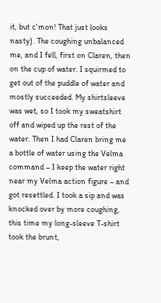it, but c'mon! That just looks nasty). The coughing unbalanced me, and I fell, first on Claren, then on the cup of water. I squirmed to get out of the puddle of water and mostly succeeded. My shirtsleeve was wet, so I took my sweatshirt off and wiped up the rest of the water. Then I had Claren bring me a bottle of water using the Velma command – I keep the water right near my Velma action figure – and got resettled. I took a sip and was knocked over by more coughing, this time my long-sleeve T-shirt took the brunt,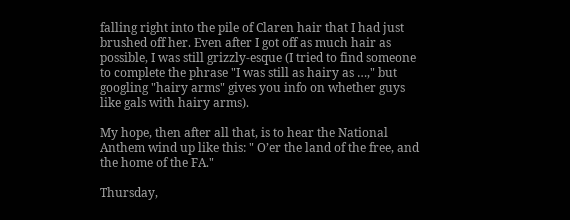falling right into the pile of Claren hair that I had just brushed off her. Even after I got off as much hair as possible, I was still grizzly-esque (I tried to find someone to complete the phrase "I was still as hairy as …," but googling "hairy arms" gives you info on whether guys like gals with hairy arms).

My hope, then after all that, is to hear the National Anthem wind up like this: " O’er the land of the free, and the home of the FA."

Thursday,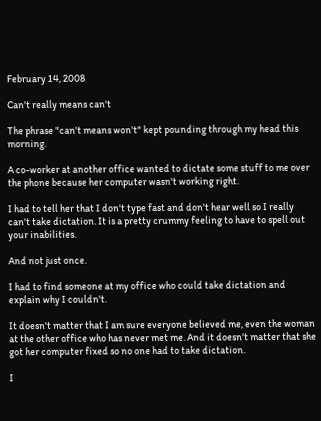February 14, 2008

Can't really means can't

The phrase "can't means won't" kept pounding through my head this morning.

A co-worker at another office wanted to dictate some stuff to me over the phone because her computer wasn't working right.

I had to tell her that I don't type fast and don't hear well so I really can't take dictation. It is a pretty crummy feeling to have to spell out your inabilities.

And not just once.

I had to find someone at my office who could take dictation and explain why I couldn't.

It doesn't matter that I am sure everyone believed me, even the woman at the other office who has never met me. And it doesn't matter that she got her computer fixed so no one had to take dictation.

I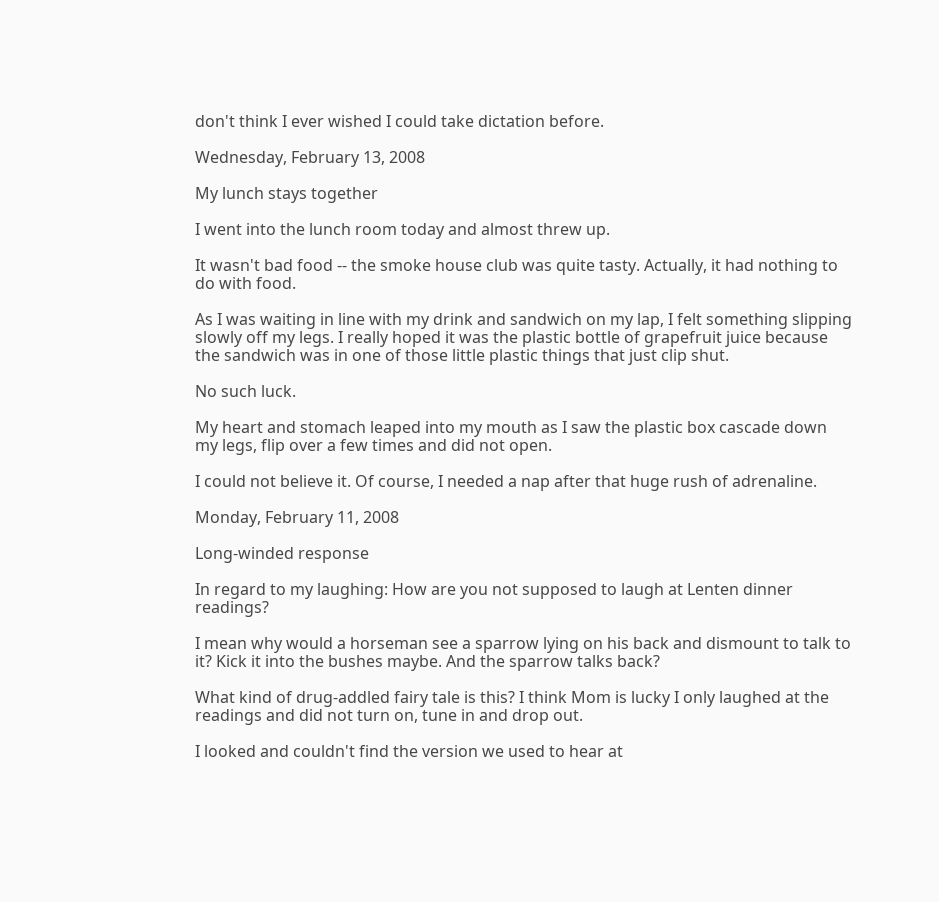don't think I ever wished I could take dictation before.

Wednesday, February 13, 2008

My lunch stays together

I went into the lunch room today and almost threw up.

It wasn't bad food -- the smoke house club was quite tasty. Actually, it had nothing to do with food.

As I was waiting in line with my drink and sandwich on my lap, I felt something slipping slowly off my legs. I really hoped it was the plastic bottle of grapefruit juice because the sandwich was in one of those little plastic things that just clip shut.

No such luck.

My heart and stomach leaped into my mouth as I saw the plastic box cascade down my legs, flip over a few times and did not open.

I could not believe it. Of course, I needed a nap after that huge rush of adrenaline.

Monday, February 11, 2008

Long-winded response

In regard to my laughing: How are you not supposed to laugh at Lenten dinner readings?

I mean why would a horseman see a sparrow lying on his back and dismount to talk to it? Kick it into the bushes maybe. And the sparrow talks back?

What kind of drug-addled fairy tale is this? I think Mom is lucky I only laughed at the readings and did not turn on, tune in and drop out.

I looked and couldn't find the version we used to hear at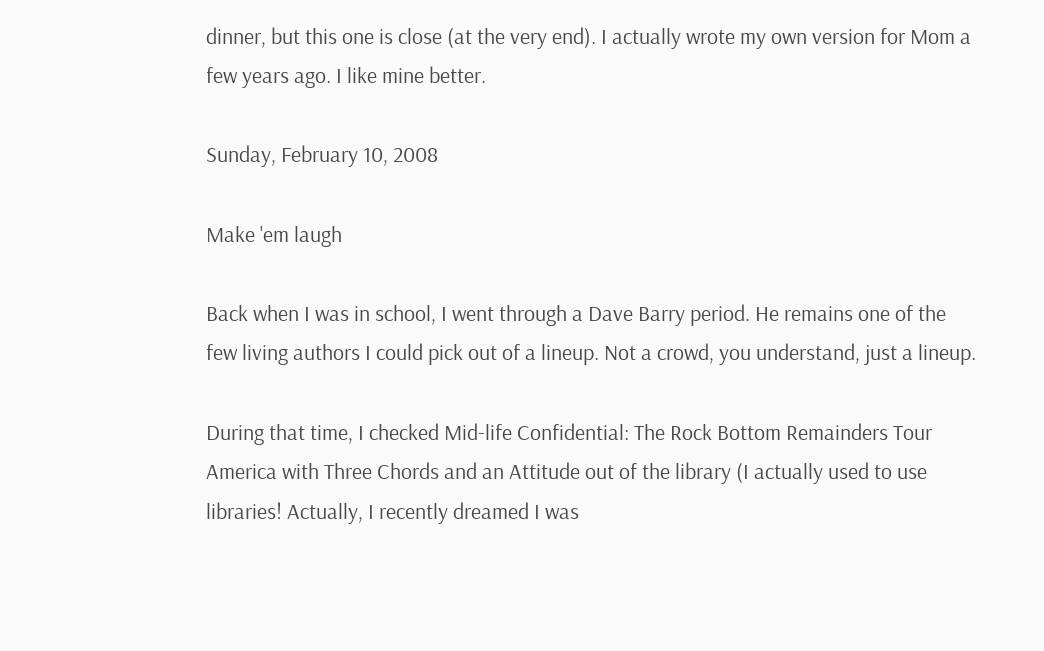dinner, but this one is close (at the very end). I actually wrote my own version for Mom a few years ago. I like mine better.

Sunday, February 10, 2008

Make 'em laugh

Back when I was in school, I went through a Dave Barry period. He remains one of the few living authors I could pick out of a lineup. Not a crowd, you understand, just a lineup.

During that time, I checked Mid-life Confidential: The Rock Bottom Remainders Tour America with Three Chords and an Attitude out of the library (I actually used to use libraries! Actually, I recently dreamed I was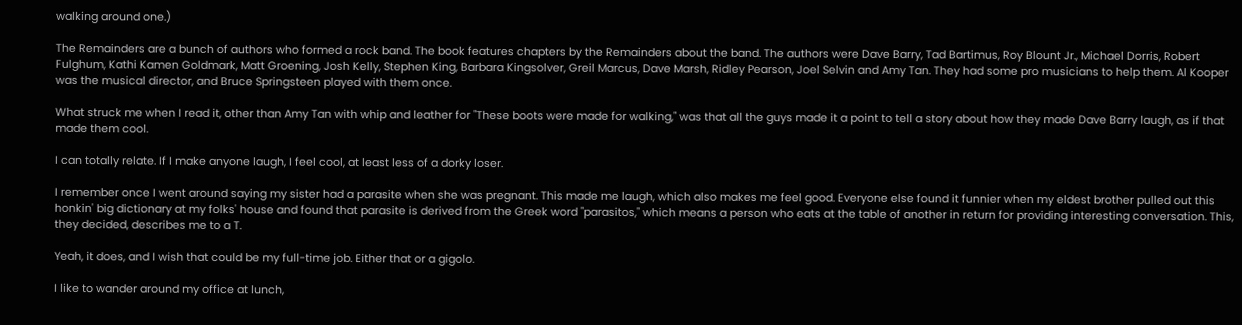walking around one.)

The Remainders are a bunch of authors who formed a rock band. The book features chapters by the Remainders about the band. The authors were Dave Barry, Tad Bartimus, Roy Blount Jr., Michael Dorris, Robert Fulghum, Kathi Kamen Goldmark, Matt Groening, Josh Kelly, Stephen King, Barbara Kingsolver, Greil Marcus, Dave Marsh, Ridley Pearson, Joel Selvin and Amy Tan. They had some pro musicians to help them. Al Kooper was the musical director, and Bruce Springsteen played with them once.

What struck me when I read it, other than Amy Tan with whip and leather for "These boots were made for walking," was that all the guys made it a point to tell a story about how they made Dave Barry laugh, as if that made them cool.

I can totally relate. If I make anyone laugh, I feel cool, at least less of a dorky loser.

I remember once I went around saying my sister had a parasite when she was pregnant. This made me laugh, which also makes me feel good. Everyone else found it funnier when my eldest brother pulled out this honkin' big dictionary at my folks' house and found that parasite is derived from the Greek word "parasitos," which means a person who eats at the table of another in return for providing interesting conversation. This, they decided, describes me to a T.

Yeah, it does, and I wish that could be my full-time job. Either that or a gigolo.

I like to wander around my office at lunch,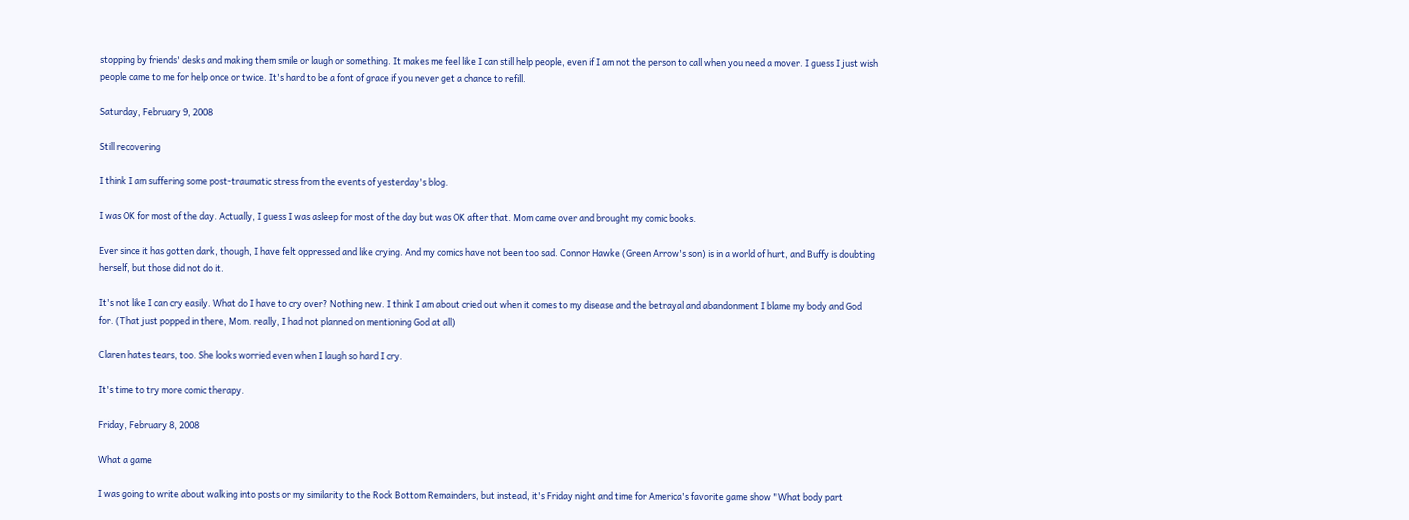stopping by friends' desks and making them smile or laugh or something. It makes me feel like I can still help people, even if I am not the person to call when you need a mover. I guess I just wish people came to me for help once or twice. It's hard to be a font of grace if you never get a chance to refill.

Saturday, February 9, 2008

Still recovering

I think I am suffering some post-traumatic stress from the events of yesterday's blog.

I was OK for most of the day. Actually, I guess I was asleep for most of the day but was OK after that. Mom came over and brought my comic books.

Ever since it has gotten dark, though, I have felt oppressed and like crying. And my comics have not been too sad. Connor Hawke (Green Arrow's son) is in a world of hurt, and Buffy is doubting herself, but those did not do it.

It's not like I can cry easily. What do I have to cry over? Nothing new. I think I am about cried out when it comes to my disease and the betrayal and abandonment I blame my body and God for. (That just popped in there, Mom. really, I had not planned on mentioning God at all)

Claren hates tears, too. She looks worried even when I laugh so hard I cry.

It's time to try more comic therapy.

Friday, February 8, 2008

What a game

I was going to write about walking into posts or my similarity to the Rock Bottom Remainders, but instead, it's Friday night and time for America's favorite game show "What body part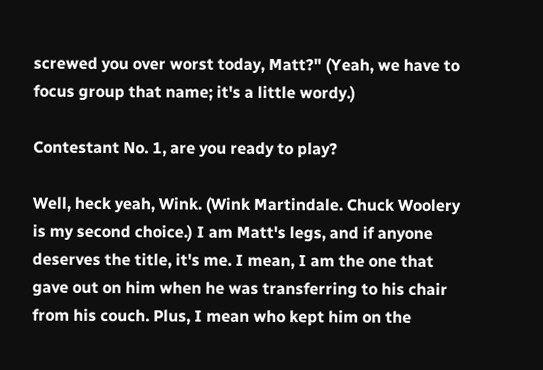screwed you over worst today, Matt?" (Yeah, we have to focus group that name; it's a little wordy.)

Contestant No. 1, are you ready to play?

Well, heck yeah, Wink. (Wink Martindale. Chuck Woolery is my second choice.) I am Matt's legs, and if anyone deserves the title, it's me. I mean, I am the one that gave out on him when he was transferring to his chair from his couch. Plus, I mean who kept him on the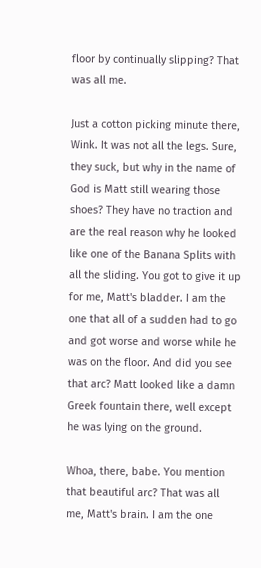floor by continually slipping? That was all me.

Just a cotton picking minute there, Wink. It was not all the legs. Sure, they suck, but why in the name of God is Matt still wearing those shoes? They have no traction and are the real reason why he looked like one of the Banana Splits with all the sliding. You got to give it up for me, Matt's bladder. I am the one that all of a sudden had to go and got worse and worse while he was on the floor. And did you see that arc? Matt looked like a damn Greek fountain there, well except he was lying on the ground.

Whoa, there, babe. You mention that beautiful arc? That was all me, Matt's brain. I am the one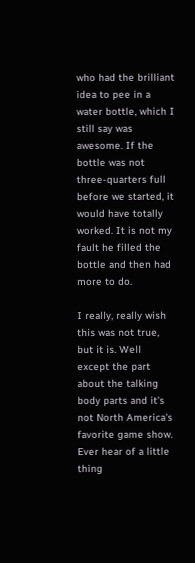who had the brilliant idea to pee in a water bottle, which I still say was awesome. If the bottle was not three-quarters full before we started, it would have totally worked. It is not my fault he filled the bottle and then had more to do.

I really, really wish this was not true, but it is. Well except the part about the talking body parts and it's not North America's favorite game show. Ever hear of a little thing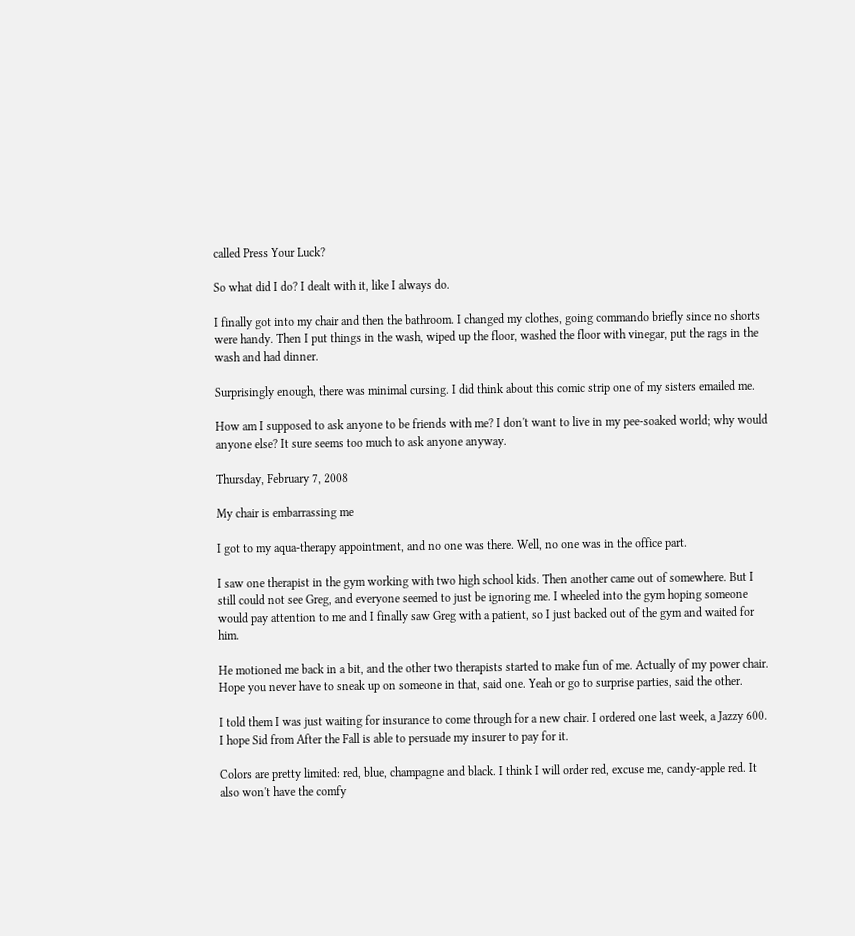called Press Your Luck?

So what did I do? I dealt with it, like I always do.

I finally got into my chair and then the bathroom. I changed my clothes, going commando briefly since no shorts were handy. Then I put things in the wash, wiped up the floor, washed the floor with vinegar, put the rags in the wash and had dinner.

Surprisingly enough, there was minimal cursing. I did think about this comic strip one of my sisters emailed me.

How am I supposed to ask anyone to be friends with me? I don't want to live in my pee-soaked world; why would anyone else? It sure seems too much to ask anyone anyway.

Thursday, February 7, 2008

My chair is embarrassing me

I got to my aqua-therapy appointment, and no one was there. Well, no one was in the office part.

I saw one therapist in the gym working with two high school kids. Then another came out of somewhere. But I still could not see Greg, and everyone seemed to just be ignoring me. I wheeled into the gym hoping someone would pay attention to me and I finally saw Greg with a patient, so I just backed out of the gym and waited for him.

He motioned me back in a bit, and the other two therapists started to make fun of me. Actually of my power chair. Hope you never have to sneak up on someone in that, said one. Yeah or go to surprise parties, said the other.

I told them I was just waiting for insurance to come through for a new chair. I ordered one last week, a Jazzy 600. I hope Sid from After the Fall is able to persuade my insurer to pay for it.

Colors are pretty limited: red, blue, champagne and black. I think I will order red, excuse me, candy-apple red. It also won't have the comfy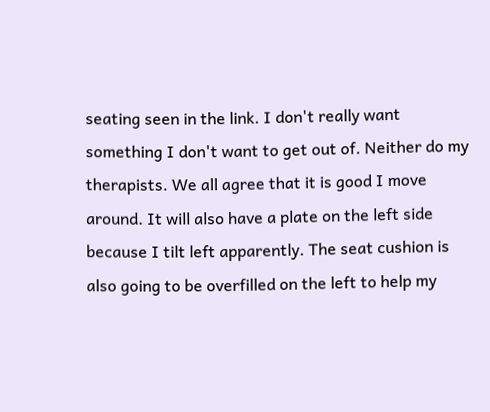seating seen in the link. I don't really want something I don't want to get out of. Neither do my therapists. We all agree that it is good I move around. It will also have a plate on the left side because I tilt left apparently. The seat cushion is also going to be overfilled on the left to help my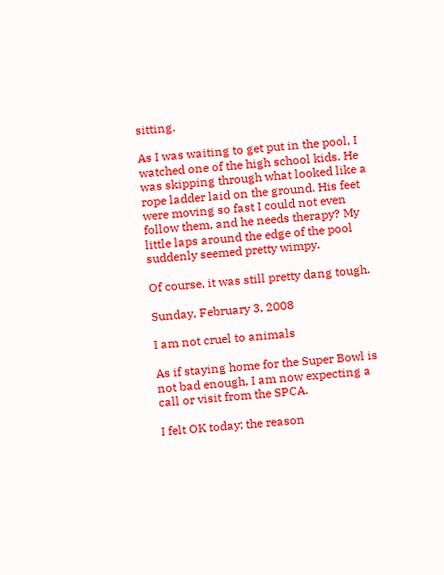sitting.

As I was waiting to get put in the pool, I watched one of the high school kids. He was skipping through what looked like a rope ladder laid on the ground. His feet were moving so fast I could not even follow them, and he needs therapy? My little laps around the edge of the pool suddenly seemed pretty wimpy.

Of course, it was still pretty dang tough.

Sunday, February 3, 2008

I am not cruel to animals

As if staying home for the Super Bowl is not bad enough, I am now expecting a call or visit from the SPCA.

I felt OK today; the reason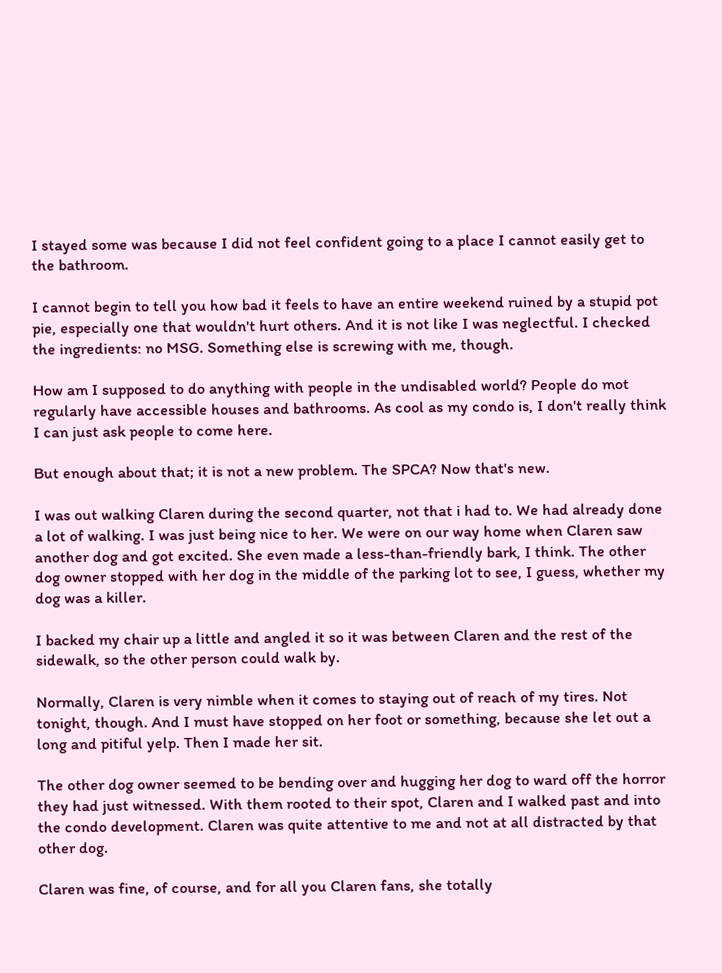I stayed some was because I did not feel confident going to a place I cannot easily get to the bathroom.

I cannot begin to tell you how bad it feels to have an entire weekend ruined by a stupid pot pie, especially one that wouldn't hurt others. And it is not like I was neglectful. I checked the ingredients: no MSG. Something else is screwing with me, though.

How am I supposed to do anything with people in the undisabled world? People do mot regularly have accessible houses and bathrooms. As cool as my condo is, I don't really think I can just ask people to come here.

But enough about that; it is not a new problem. The SPCA? Now that's new.

I was out walking Claren during the second quarter, not that i had to. We had already done a lot of walking. I was just being nice to her. We were on our way home when Claren saw another dog and got excited. She even made a less-than-friendly bark, I think. The other dog owner stopped with her dog in the middle of the parking lot to see, I guess, whether my dog was a killer.

I backed my chair up a little and angled it so it was between Claren and the rest of the sidewalk, so the other person could walk by.

Normally, Claren is very nimble when it comes to staying out of reach of my tires. Not tonight, though. And I must have stopped on her foot or something, because she let out a long and pitiful yelp. Then I made her sit.

The other dog owner seemed to be bending over and hugging her dog to ward off the horror they had just witnessed. With them rooted to their spot, Claren and I walked past and into the condo development. Claren was quite attentive to me and not at all distracted by that other dog.

Claren was fine, of course, and for all you Claren fans, she totally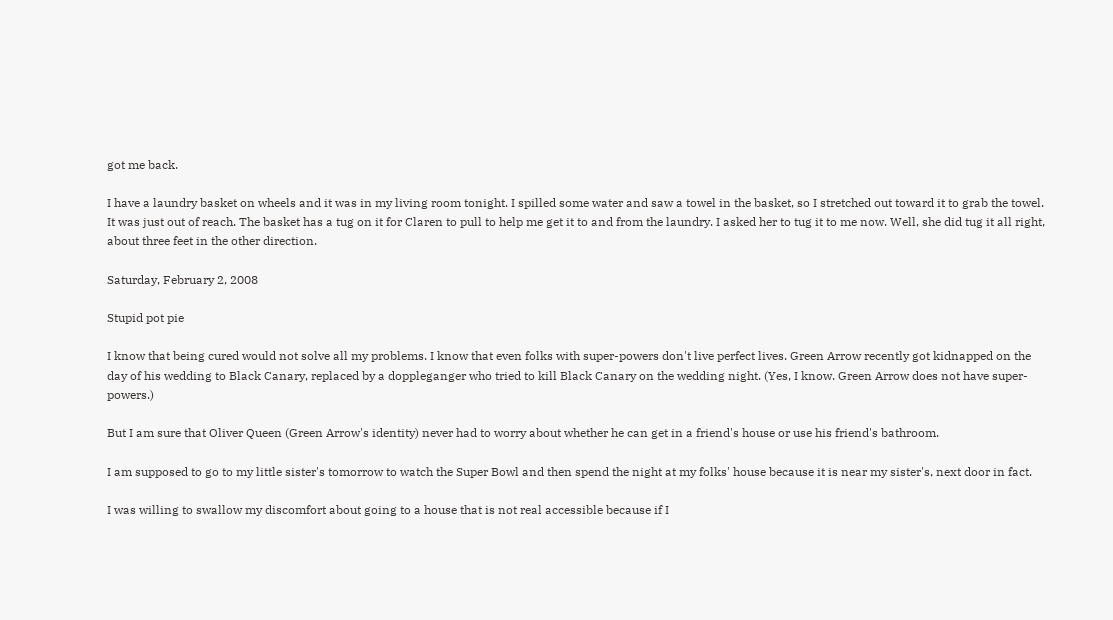got me back.

I have a laundry basket on wheels and it was in my living room tonight. I spilled some water and saw a towel in the basket, so I stretched out toward it to grab the towel. It was just out of reach. The basket has a tug on it for Claren to pull to help me get it to and from the laundry. I asked her to tug it to me now. Well, she did tug it all right, about three feet in the other direction.

Saturday, February 2, 2008

Stupid pot pie

I know that being cured would not solve all my problems. I know that even folks with super-powers don't live perfect lives. Green Arrow recently got kidnapped on the day of his wedding to Black Canary, replaced by a doppleganger who tried to kill Black Canary on the wedding night. (Yes, I know. Green Arrow does not have super-powers.)

But I am sure that Oliver Queen (Green Arrow's identity) never had to worry about whether he can get in a friend's house or use his friend's bathroom.

I am supposed to go to my little sister's tomorrow to watch the Super Bowl and then spend the night at my folks' house because it is near my sister's, next door in fact.

I was willing to swallow my discomfort about going to a house that is not real accessible because if I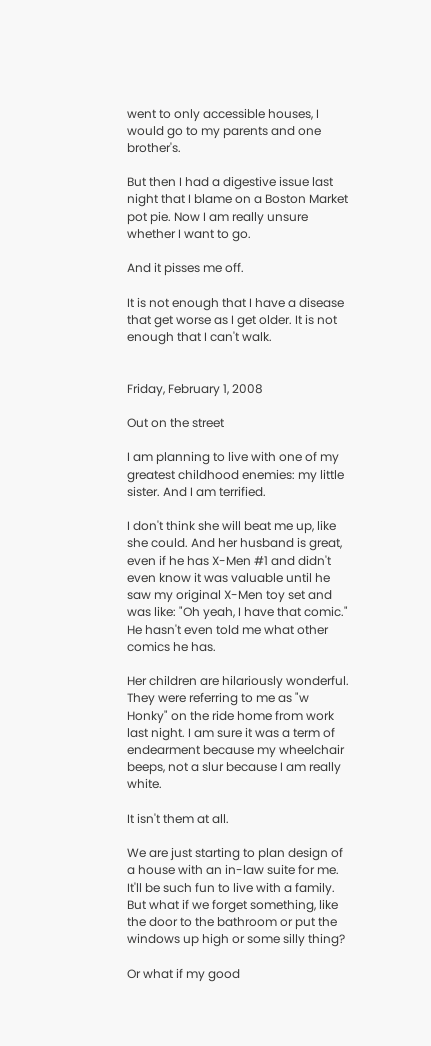went to only accessible houses, I would go to my parents and one brother's.

But then I had a digestive issue last night that I blame on a Boston Market pot pie. Now I am really unsure whether I want to go.

And it pisses me off.

It is not enough that I have a disease that get worse as I get older. It is not enough that I can't walk.


Friday, February 1, 2008

Out on the street

I am planning to live with one of my greatest childhood enemies: my little sister. And I am terrified.

I don't think she will beat me up, like she could. And her husband is great, even if he has X-Men #1 and didn't even know it was valuable until he saw my original X-Men toy set and was like: "Oh yeah, I have that comic." He hasn't even told me what other comics he has.

Her children are hilariously wonderful. They were referring to me as "w Honky" on the ride home from work last night. I am sure it was a term of endearment because my wheelchair beeps, not a slur because I am really white.

It isn't them at all.

We are just starting to plan design of a house with an in-law suite for me. It'll be such fun to live with a family. But what if we forget something, like the door to the bathroom or put the windows up high or some silly thing?

Or what if my good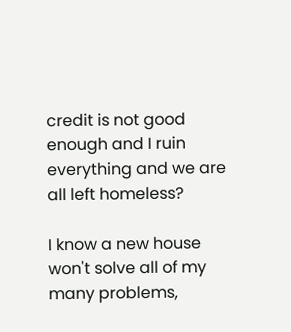credit is not good enough and I ruin everything and we are all left homeless?

I know a new house won't solve all of my many problems,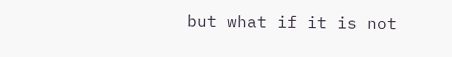but what if it is not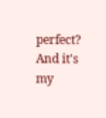perfect? And it's my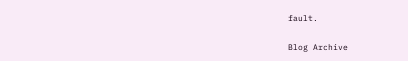fault.

Blog Archive